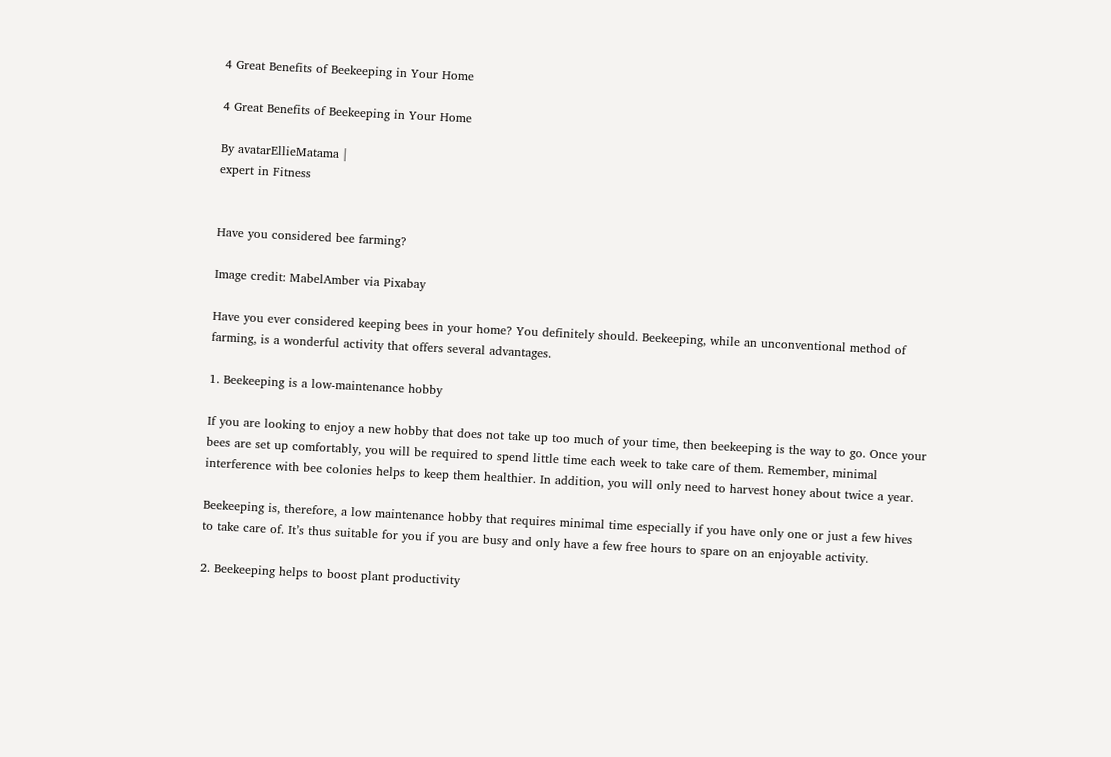4 Great Benefits of Beekeeping in Your Home

4 Great Benefits of Beekeeping in Your Home

By avatarEllieMatama |
expert in Fitness


Have you considered bee farming?

Image credit: MabelAmber via Pixabay

Have you ever considered keeping bees in your home? You definitely should. Beekeeping, while an unconventional method of farming, is a wonderful activity that offers several advantages.

1. Beekeeping is a low-maintenance hobby

If you are looking to enjoy a new hobby that does not take up too much of your time, then beekeeping is the way to go. Once your bees are set up comfortably, you will be required to spend little time each week to take care of them. Remember, minimal interference with bee colonies helps to keep them healthier. In addition, you will only need to harvest honey about twice a year.

Beekeeping is, therefore, a low maintenance hobby that requires minimal time especially if you have only one or just a few hives to take care of. It’s thus suitable for you if you are busy and only have a few free hours to spare on an enjoyable activity.

2. Beekeeping helps to boost plant productivity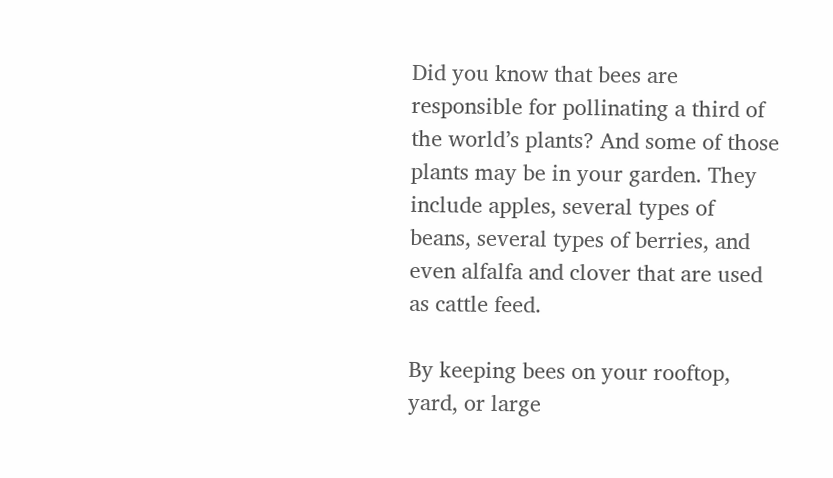Did you know that bees are responsible for pollinating a third of the world’s plants? And some of those plants may be in your garden. They include apples, several types of beans, several types of berries, and even alfalfa and clover that are used as cattle feed.

By keeping bees on your rooftop, yard, or large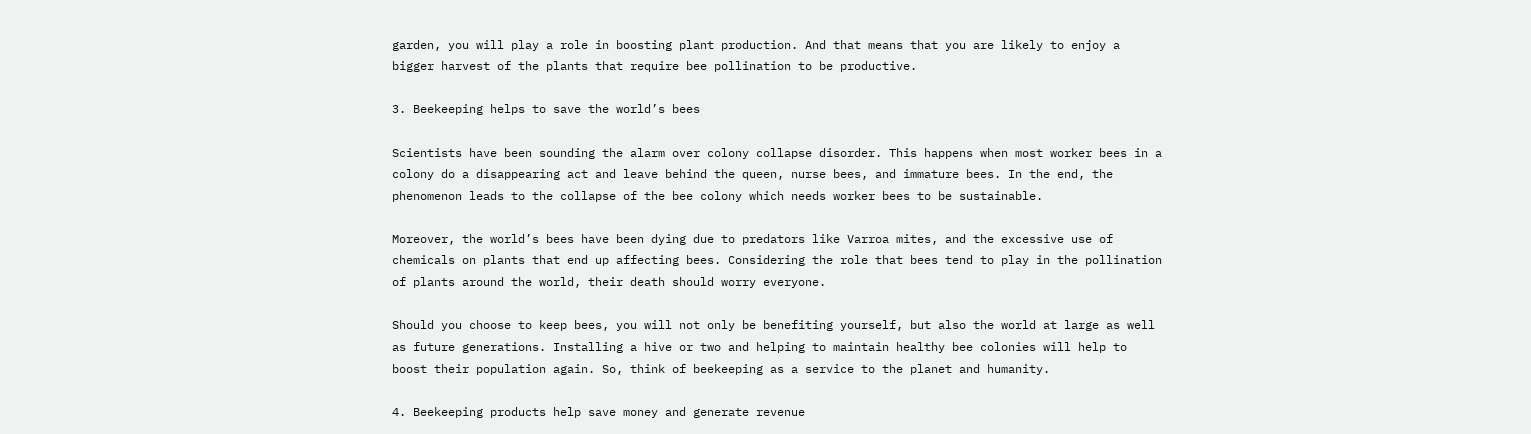garden, you will play a role in boosting plant production. And that means that you are likely to enjoy a bigger harvest of the plants that require bee pollination to be productive.

3. Beekeeping helps to save the world’s bees

Scientists have been sounding the alarm over colony collapse disorder. This happens when most worker bees in a colony do a disappearing act and leave behind the queen, nurse bees, and immature bees. In the end, the phenomenon leads to the collapse of the bee colony which needs worker bees to be sustainable.

Moreover, the world’s bees have been dying due to predators like Varroa mites, and the excessive use of chemicals on plants that end up affecting bees. Considering the role that bees tend to play in the pollination of plants around the world, their death should worry everyone.

Should you choose to keep bees, you will not only be benefiting yourself, but also the world at large as well as future generations. Installing a hive or two and helping to maintain healthy bee colonies will help to boost their population again. So, think of beekeeping as a service to the planet and humanity.

4. Beekeeping products help save money and generate revenue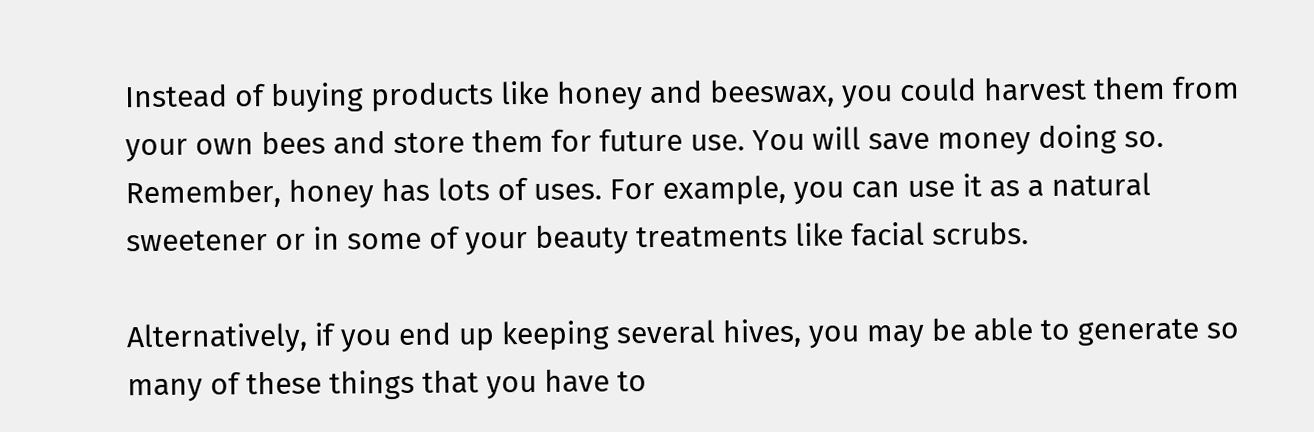Instead of buying products like honey and beeswax, you could harvest them from your own bees and store them for future use. You will save money doing so. Remember, honey has lots of uses. For example, you can use it as a natural sweetener or in some of your beauty treatments like facial scrubs.

Alternatively, if you end up keeping several hives, you may be able to generate so many of these things that you have to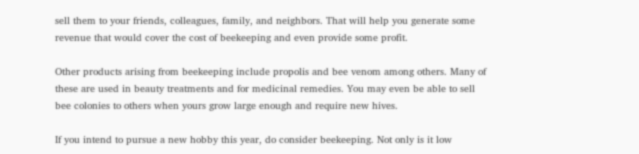sell them to your friends, colleagues, family, and neighbors. That will help you generate some revenue that would cover the cost of beekeeping and even provide some profit.

Other products arising from beekeeping include propolis and bee venom among others. Many of these are used in beauty treatments and for medicinal remedies. You may even be able to sell bee colonies to others when yours grow large enough and require new hives.

If you intend to pursue a new hobby this year, do consider beekeeping. Not only is it low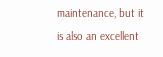maintenance, but it is also an excellent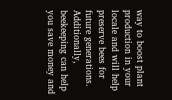way to boost plant production in your locale and will help preserve bees for future generations. Additionally, beekeeping can help you save money and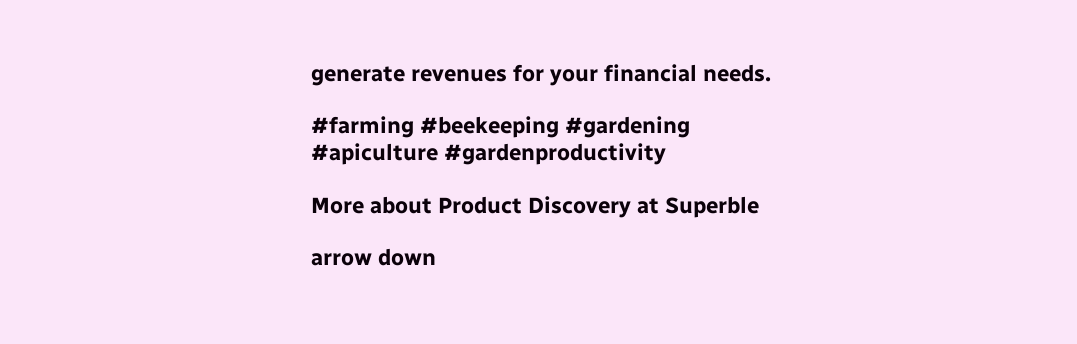generate revenues for your financial needs.

#farming #beekeeping #gardening #apiculture #gardenproductivity

More about Product Discovery at Superble

arrow down